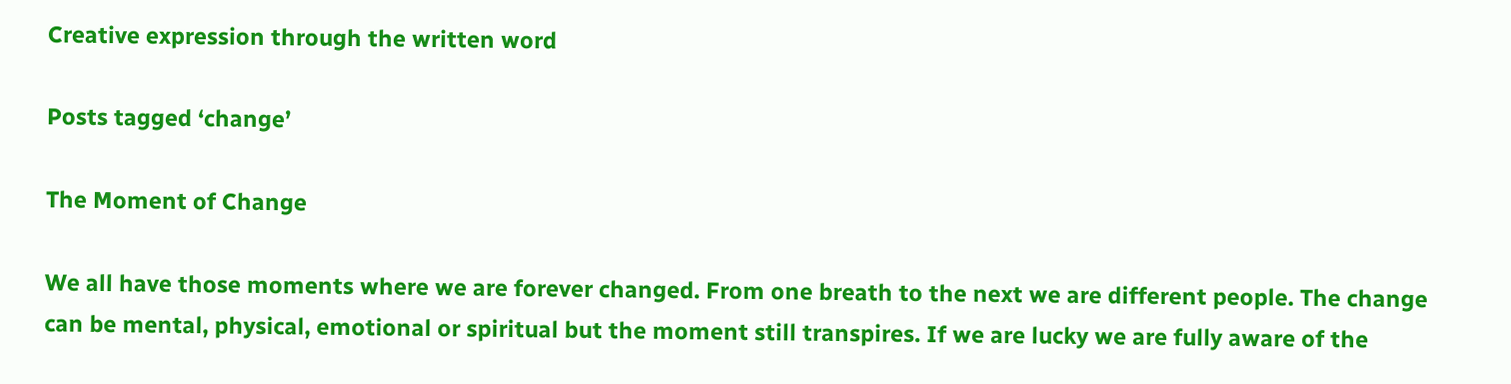Creative expression through the written word

Posts tagged ‘change’

The Moment of Change

We all have those moments where we are forever changed. From one breath to the next we are different people. The change can be mental, physical, emotional or spiritual but the moment still transpires. If we are lucky we are fully aware of the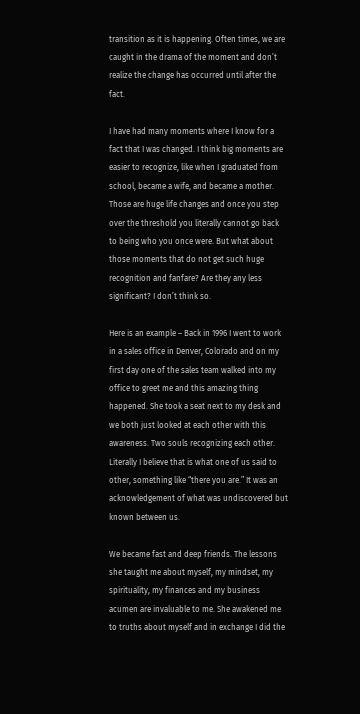transition as it is happening. Often times, we are caught in the drama of the moment and don’t realize the change has occurred until after the fact.

I have had many moments where I know for a fact that I was changed. I think big moments are easier to recognize, like when I graduated from school, became a wife, and became a mother. Those are huge life changes and once you step over the threshold you literally cannot go back to being who you once were. But what about those moments that do not get such huge recognition and fanfare? Are they any less significant? I don’t think so.

Here is an example – Back in 1996 I went to work in a sales office in Denver, Colorado and on my first day one of the sales team walked into my office to greet me and this amazing thing happened. She took a seat next to my desk and we both just looked at each other with this awareness. Two souls recognizing each other. Literally I believe that is what one of us said to other, something like “there you are.” It was an acknowledgement of what was undiscovered but known between us.

We became fast and deep friends. The lessons she taught me about myself, my mindset, my spirituality, my finances and my business acumen are invaluable to me. She awakened me to truths about myself and in exchange I did the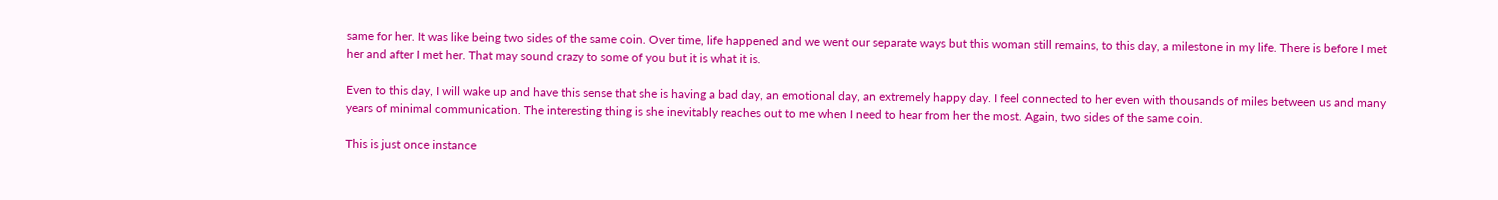same for her. It was like being two sides of the same coin. Over time, life happened and we went our separate ways but this woman still remains, to this day, a milestone in my life. There is before I met her and after I met her. That may sound crazy to some of you but it is what it is.

Even to this day, I will wake up and have this sense that she is having a bad day, an emotional day, an extremely happy day. I feel connected to her even with thousands of miles between us and many years of minimal communication. The interesting thing is she inevitably reaches out to me when I need to hear from her the most. Again, two sides of the same coin.

This is just once instance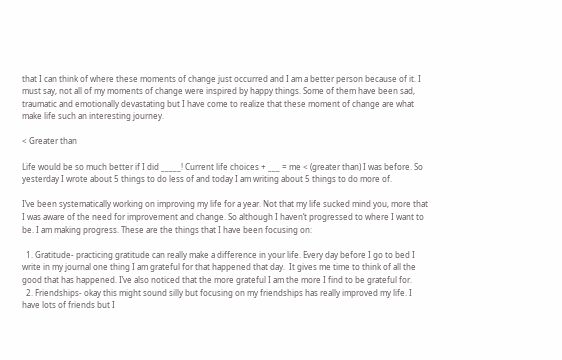that I can think of where these moments of change just occurred and I am a better person because of it. I must say, not all of my moments of change were inspired by happy things. Some of them have been sad, traumatic and emotionally devastating but I have come to realize that these moment of change are what make life such an interesting journey.

< Greater than

Life would be so much better if I did _____! Current life choices + ___ = me < (greater than) I was before. So yesterday I wrote about 5 things to do less of and today I am writing about 5 things to do more of.

I’ve been systematically working on improving my life for a year. Not that my life sucked mind you, more that I was aware of the need for improvement and change. So although I haven’t progressed to where I want to be. I am making progress. These are the things that I have been focusing on:

  1. Gratitude- practicing gratitude can really make a difference in your life. Every day before I go to bed I write in my journal one thing I am grateful for that happened that day.  It gives me time to think of all the good that has happened. I’ve also noticed that the more grateful I am the more I find to be grateful for.
  2. Friendships- okay this might sound silly but focusing on my friendships has really improved my life. I have lots of friends but I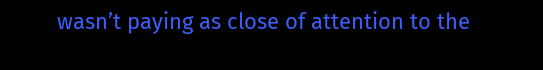wasn’t paying as close of attention to the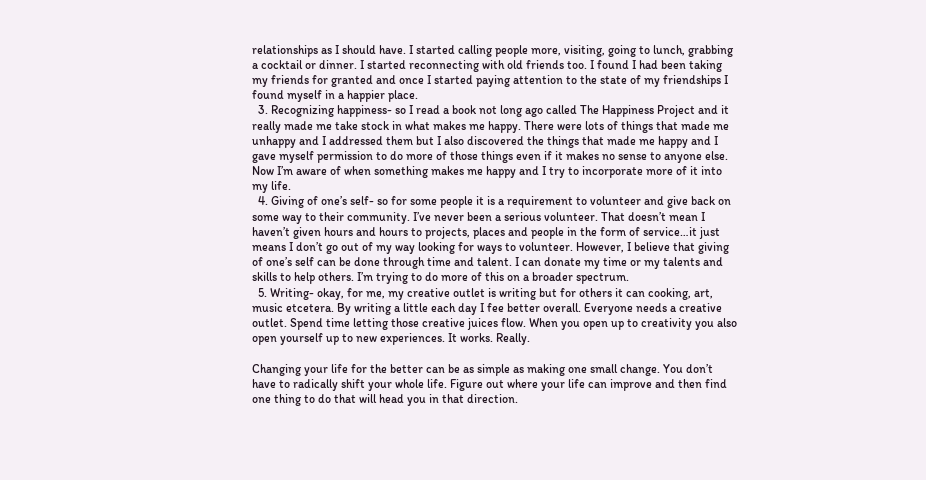relationships as I should have. I started calling people more, visiting, going to lunch, grabbing a cocktail or dinner. I started reconnecting with old friends too. I found I had been taking my friends for granted and once I started paying attention to the state of my friendships I found myself in a happier place.
  3. Recognizing happiness- so I read a book not long ago called The Happiness Project and it really made me take stock in what makes me happy. There were lots of things that made me unhappy and I addressed them but I also discovered the things that made me happy and I gave myself permission to do more of those things even if it makes no sense to anyone else. Now I’m aware of when something makes me happy and I try to incorporate more of it into my life.
  4. Giving of one’s self- so for some people it is a requirement to volunteer and give back on some way to their community. I’ve never been a serious volunteer. That doesn’t mean I haven’t given hours and hours to projects, places and people in the form of service…it just means I don’t go out of my way looking for ways to volunteer. However, I believe that giving of one’s self can be done through time and talent. I can donate my time or my talents and skills to help others. I’m trying to do more of this on a broader spectrum.
  5. Writing- okay, for me, my creative outlet is writing but for others it can cooking, art, music etcetera. By writing a little each day I fee better overall. Everyone needs a creative outlet. Spend time letting those creative juices flow. When you open up to creativity you also open yourself up to new experiences. It works. Really.

Changing your life for the better can be as simple as making one small change. You don’t have to radically shift your whole life. Figure out where your life can improve and then find one thing to do that will head you in that direction.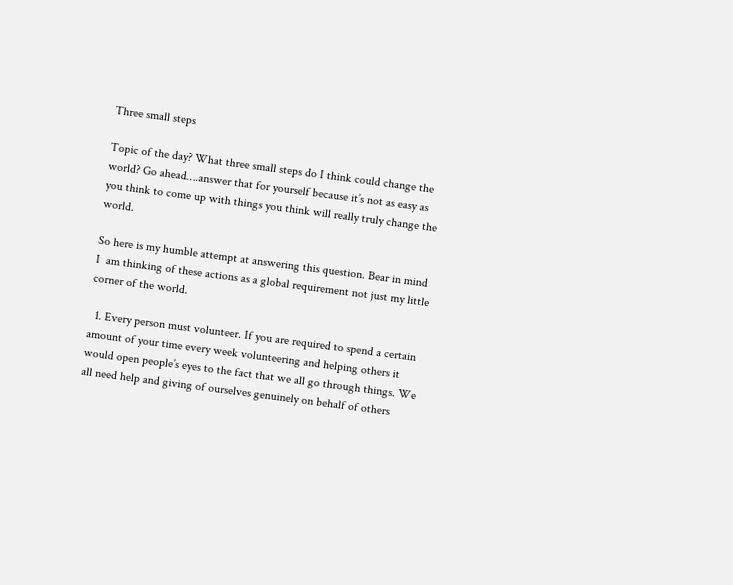Three small steps

Topic of the day? What three small steps do I think could change the world? Go ahead….answer that for yourself because it’s not as easy as you think to come up with things you think will really truly change the world.

So here is my humble attempt at answering this question. Bear in mind I  am thinking of these actions as a global requirement not just my little corner of the world.

  1. Every person must volunteer. If you are required to spend a certain amount of your time every week volunteering and helping others it would open people’s eyes to the fact that we all go through things. We all need help and giving of ourselves genuinely on behalf of others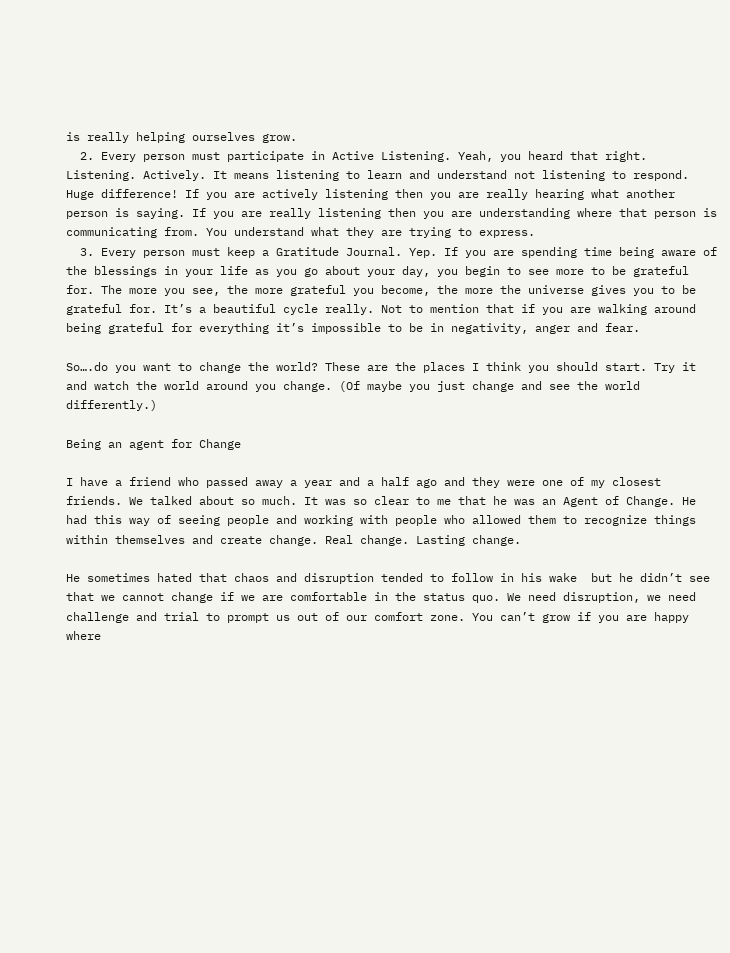is really helping ourselves grow.
  2. Every person must participate in Active Listening. Yeah, you heard that right. Listening. Actively. It means listening to learn and understand not listening to respond. Huge difference! If you are actively listening then you are really hearing what another person is saying. If you are really listening then you are understanding where that person is communicating from. You understand what they are trying to express.
  3. Every person must keep a Gratitude Journal. Yep. If you are spending time being aware of the blessings in your life as you go about your day, you begin to see more to be grateful for. The more you see, the more grateful you become, the more the universe gives you to be grateful for. It’s a beautiful cycle really. Not to mention that if you are walking around being grateful for everything it’s impossible to be in negativity, anger and fear.

So….do you want to change the world? These are the places I think you should start. Try it and watch the world around you change. (Of maybe you just change and see the world differently.)

Being an agent for Change

I have a friend who passed away a year and a half ago and they were one of my closest friends. We talked about so much. It was so clear to me that he was an Agent of Change. He had this way of seeing people and working with people who allowed them to recognize things within themselves and create change. Real change. Lasting change.

He sometimes hated that chaos and disruption tended to follow in his wake  but he didn’t see that we cannot change if we are comfortable in the status quo. We need disruption, we need challenge and trial to prompt us out of our comfort zone. You can’t grow if you are happy where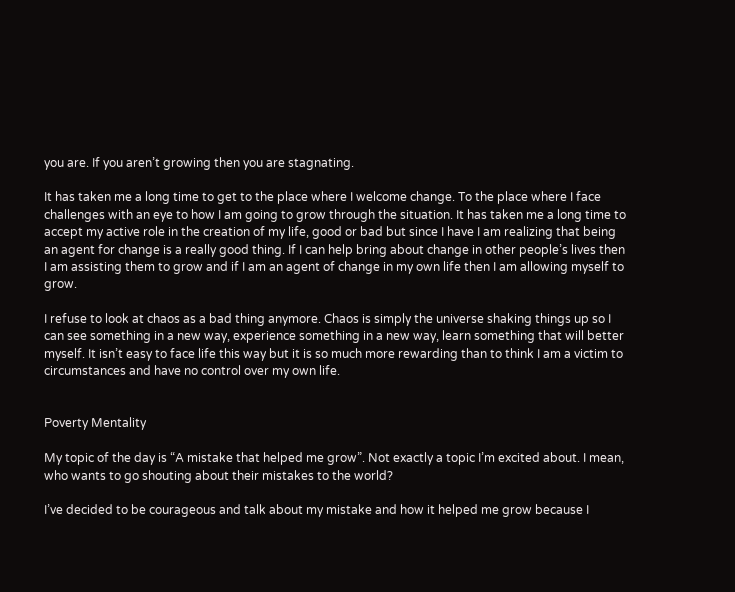you are. If you aren’t growing then you are stagnating.

It has taken me a long time to get to the place where I welcome change. To the place where I face challenges with an eye to how I am going to grow through the situation. It has taken me a long time to accept my active role in the creation of my life, good or bad but since I have I am realizing that being an agent for change is a really good thing. If I can help bring about change in other people’s lives then I am assisting them to grow and if I am an agent of change in my own life then I am allowing myself to grow.

I refuse to look at chaos as a bad thing anymore. Chaos is simply the universe shaking things up so I can see something in a new way, experience something in a new way, learn something that will better myself. It isn’t easy to face life this way but it is so much more rewarding than to think I am a victim to circumstances and have no control over my own life.


Poverty Mentality

My topic of the day is “A mistake that helped me grow”. Not exactly a topic I’m excited about. I mean, who wants to go shouting about their mistakes to the world?

I’ve decided to be courageous and talk about my mistake and how it helped me grow because I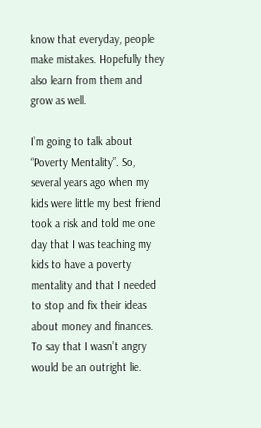know that everyday, people make mistakes. Hopefully they also learn from them and grow as well.

I’m going to talk about “Poverty Mentality”. So, several years ago when my kids were little my best friend took a risk and told me one day that I was teaching my kids to have a poverty mentality and that I needed to stop and fix their ideas about money and finances. To say that I wasn’t angry would be an outright lie.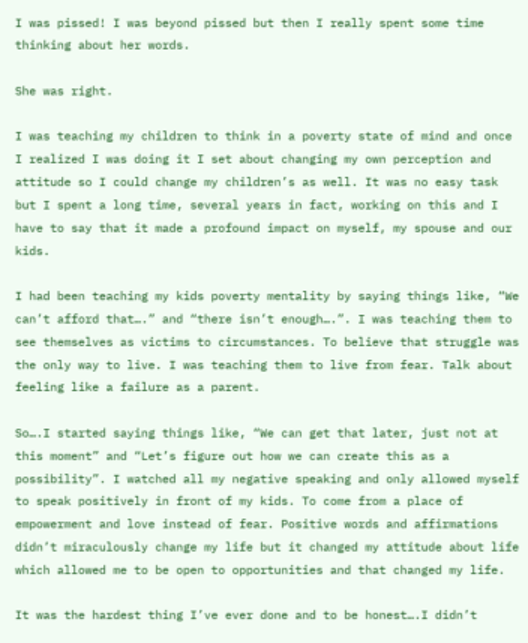I was pissed! I was beyond pissed but then I really spent some time thinking about her words.

She was right.

I was teaching my children to think in a poverty state of mind and once I realized I was doing it I set about changing my own perception and attitude so I could change my children’s as well. It was no easy task but I spent a long time, several years in fact, working on this and I have to say that it made a profound impact on myself, my spouse and our kids.

I had been teaching my kids poverty mentality by saying things like, “We can’t afford that….” and “there isn’t enough….”. I was teaching them to see themselves as victims to circumstances. To believe that struggle was the only way to live. I was teaching them to live from fear. Talk about feeling like a failure as a parent.

So….I started saying things like, “We can get that later, just not at this moment” and “Let’s figure out how we can create this as a possibility”. I watched all my negative speaking and only allowed myself to speak positively in front of my kids. To come from a place of empowerment and love instead of fear. Positive words and affirmations didn’t miraculously change my life but it changed my attitude about life which allowed me to be open to opportunities and that changed my life.

It was the hardest thing I’ve ever done and to be honest….I didn’t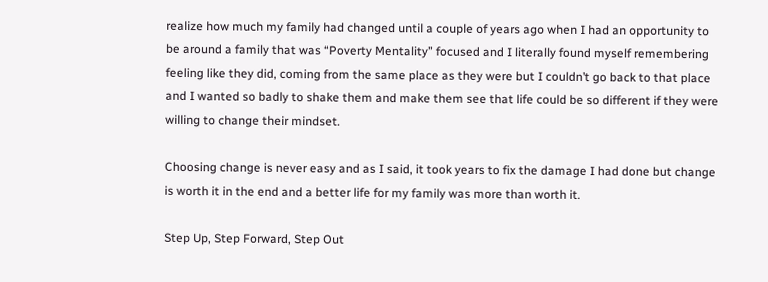realize how much my family had changed until a couple of years ago when I had an opportunity to be around a family that was “Poverty Mentality” focused and I literally found myself remembering feeling like they did, coming from the same place as they were but I couldn’t go back to that place and I wanted so badly to shake them and make them see that life could be so different if they were willing to change their mindset.

Choosing change is never easy and as I said, it took years to fix the damage I had done but change is worth it in the end and a better life for my family was more than worth it.

Step Up, Step Forward, Step Out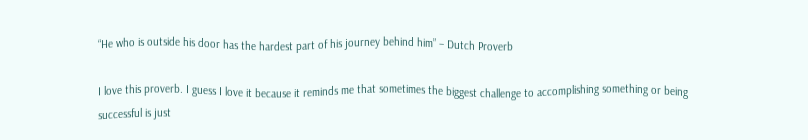“He who is outside his door has the hardest part of his journey behind him” – Dutch Proverb

I love this proverb. I guess I love it because it reminds me that sometimes the biggest challenge to accomplishing something or being successful is just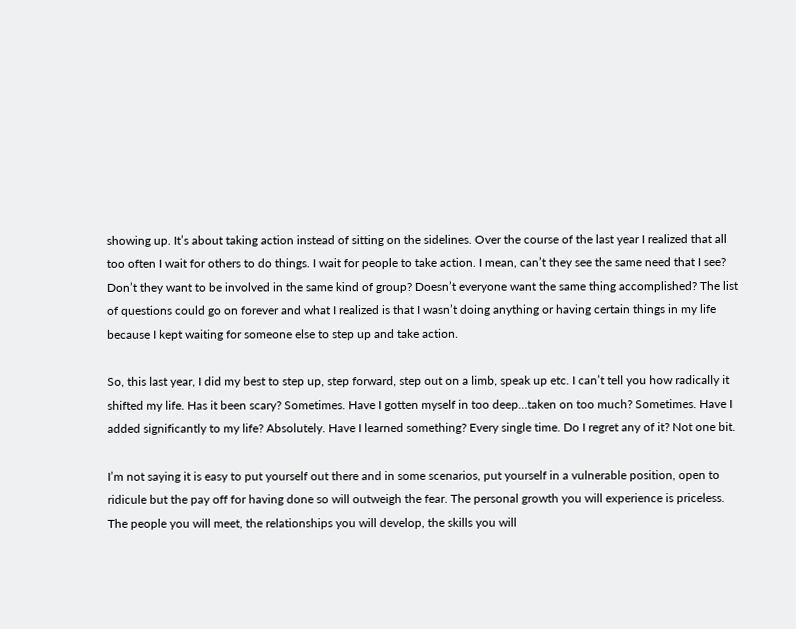showing up. It’s about taking action instead of sitting on the sidelines. Over the course of the last year I realized that all too often I wait for others to do things. I wait for people to take action. I mean, can’t they see the same need that I see? Don’t they want to be involved in the same kind of group? Doesn’t everyone want the same thing accomplished? The list of questions could go on forever and what I realized is that I wasn’t doing anything or having certain things in my life because I kept waiting for someone else to step up and take action.

So, this last year, I did my best to step up, step forward, step out on a limb, speak up etc. I can’t tell you how radically it shifted my life. Has it been scary? Sometimes. Have I gotten myself in too deep…taken on too much? Sometimes. Have I added significantly to my life? Absolutely. Have I learned something? Every single time. Do I regret any of it? Not one bit.

I’m not saying it is easy to put yourself out there and in some scenarios, put yourself in a vulnerable position, open to ridicule but the pay off for having done so will outweigh the fear. The personal growth you will experience is priceless. The people you will meet, the relationships you will develop, the skills you will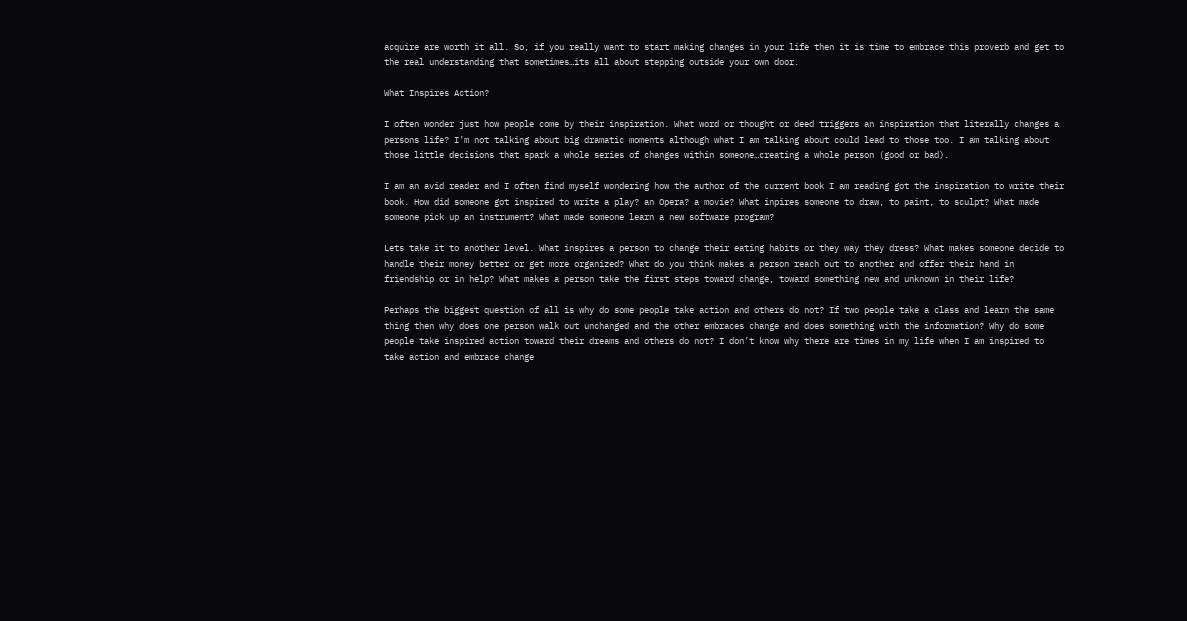acquire are worth it all. So, if you really want to start making changes in your life then it is time to embrace this proverb and get to the real understanding that sometimes…its all about stepping outside your own door.

What Inspires Action?

I often wonder just how people come by their inspiration. What word or thought or deed triggers an inspiration that literally changes a persons life? I’m not talking about big dramatic moments although what I am talking about could lead to those too. I am talking about those little decisions that spark a whole series of changes within someone…creating a whole person (good or bad).

I am an avid reader and I often find myself wondering how the author of the current book I am reading got the inspiration to write their book. How did someone got inspired to write a play? an Opera? a movie? What inpires someone to draw, to paint, to sculpt? What made someone pick up an instrument? What made someone learn a new software program?

Lets take it to another level. What inspires a person to change their eating habits or they way they dress? What makes someone decide to handle their money better or get more organized? What do you think makes a person reach out to another and offer their hand in friendship or in help? What makes a person take the first steps toward change, toward something new and unknown in their life?

Perhaps the biggest question of all is why do some people take action and others do not? If two people take a class and learn the same thing then why does one person walk out unchanged and the other embraces change and does something with the information? Why do some people take inspired action toward their dreams and others do not? I don’t know why there are times in my life when I am inspired to take action and embrace change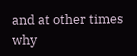and at other times why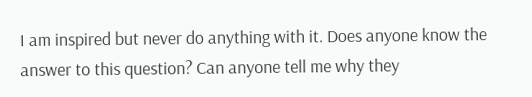I am inspired but never do anything with it. Does anyone know the answer to this question? Can anyone tell me why they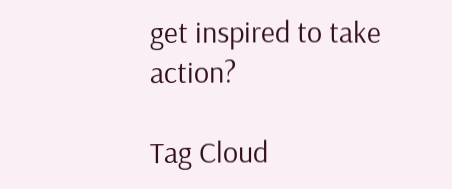get inspired to take action?

Tag Cloud